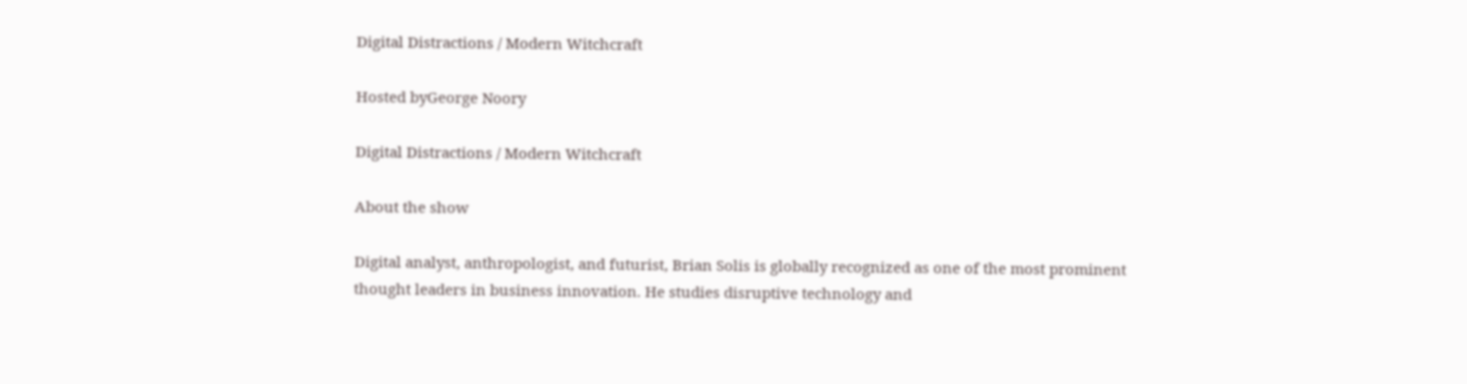Digital Distractions / Modern Witchcraft

Hosted byGeorge Noory

Digital Distractions / Modern Witchcraft

About the show

Digital analyst, anthropologist, and futurist, Brian Solis is globally recognized as one of the most prominent thought leaders in business innovation. He studies disruptive technology and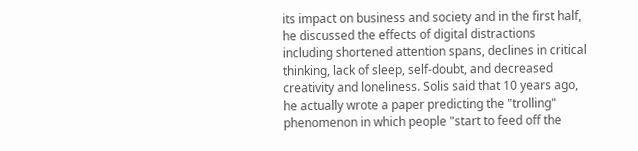its impact on business and society and in the first half, he discussed the effects of digital distractions including shortened attention spans, declines in critical thinking, lack of sleep, self-doubt, and decreased creativity and loneliness. Solis said that 10 years ago, he actually wrote a paper predicting the "trolling" phenomenon in which people "start to feed off the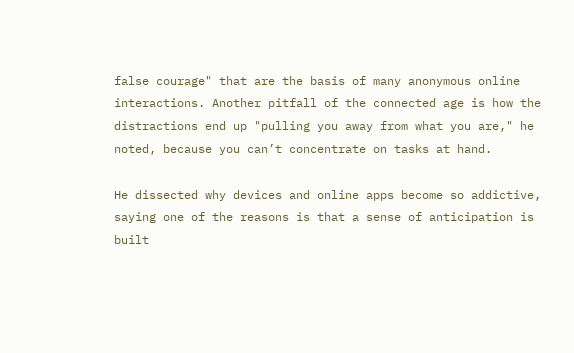false courage" that are the basis of many anonymous online interactions. Another pitfall of the connected age is how the distractions end up "pulling you away from what you are," he noted, because you can’t concentrate on tasks at hand.

He dissected why devices and online apps become so addictive, saying one of the reasons is that a sense of anticipation is built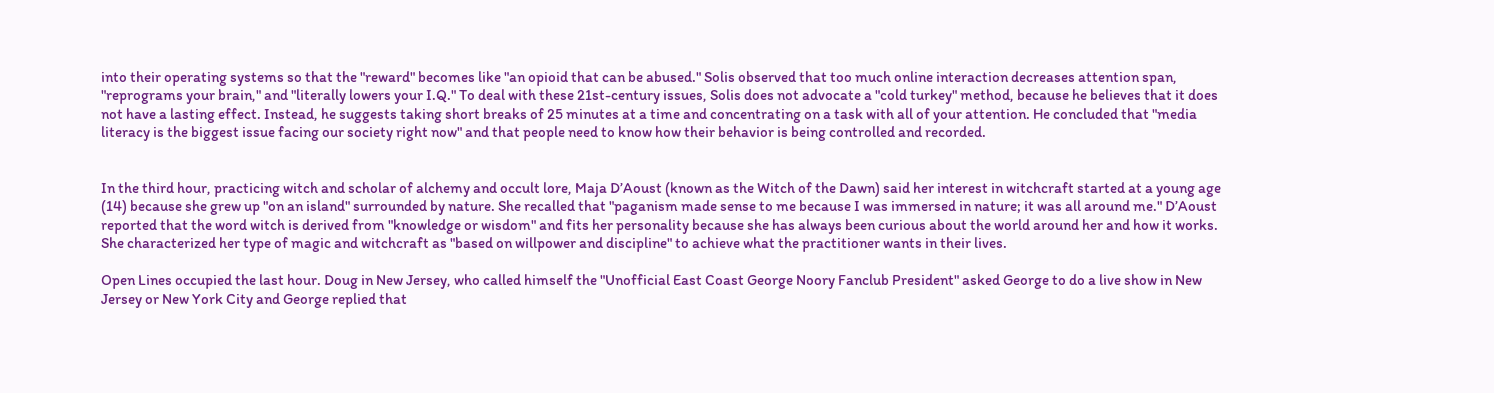into their operating systems so that the "reward" becomes like "an opioid that can be abused." Solis observed that too much online interaction decreases attention span, "reprograms your brain," and "literally lowers your I.Q." To deal with these 21st-century issues, Solis does not advocate a "cold turkey" method, because he believes that it does not have a lasting effect. Instead, he suggests taking short breaks of 25 minutes at a time and concentrating on a task with all of your attention. He concluded that "media literacy is the biggest issue facing our society right now" and that people need to know how their behavior is being controlled and recorded.


In the third hour, practicing witch and scholar of alchemy and occult lore, Maja D’Aoust (known as the Witch of the Dawn) said her interest in witchcraft started at a young age (14) because she grew up "on an island" surrounded by nature. She recalled that "paganism made sense to me because I was immersed in nature; it was all around me." D’Aoust reported that the word witch is derived from "knowledge or wisdom" and fits her personality because she has always been curious about the world around her and how it works. She characterized her type of magic and witchcraft as "based on willpower and discipline" to achieve what the practitioner wants in their lives.

Open Lines occupied the last hour. Doug in New Jersey, who called himself the "Unofficial East Coast George Noory Fanclub President" asked George to do a live show in New Jersey or New York City and George replied that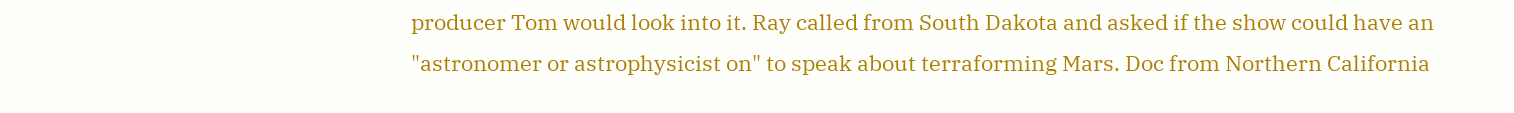producer Tom would look into it. Ray called from South Dakota and asked if the show could have an "astronomer or astrophysicist on" to speak about terraforming Mars. Doc from Northern California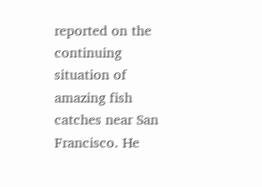reported on the continuing situation of amazing fish catches near San Francisco. He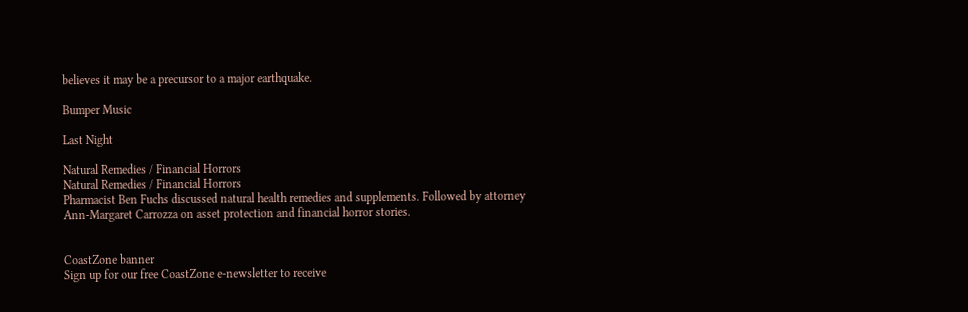believes it may be a precursor to a major earthquake.

Bumper Music

Last Night

Natural Remedies / Financial Horrors
Natural Remedies / Financial Horrors
Pharmacist Ben Fuchs discussed natural health remedies and supplements. Followed by attorney Ann-Margaret Carrozza on asset protection and financial horror stories.


CoastZone banner
Sign up for our free CoastZone e-newsletter to receive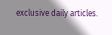exclusive daily articles.